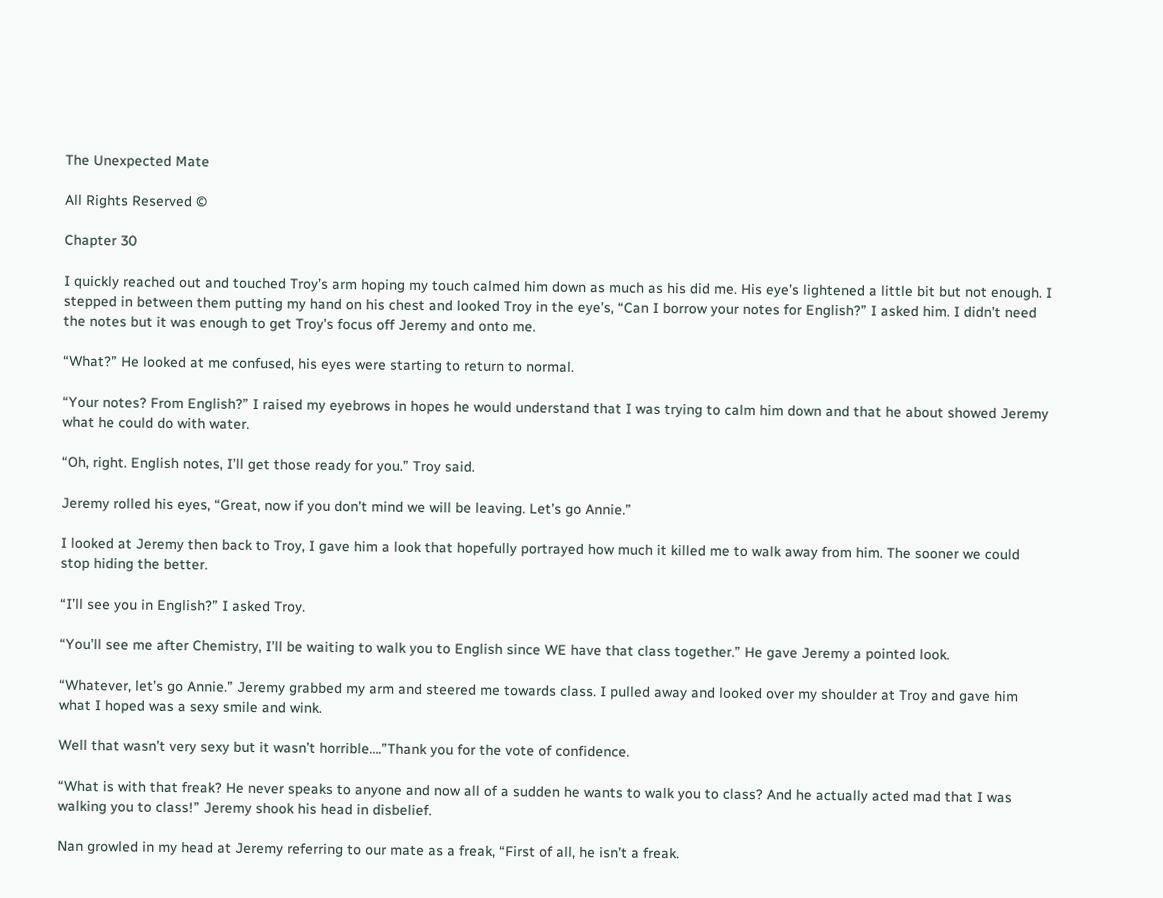The Unexpected Mate

All Rights Reserved ©

Chapter 30

I quickly reached out and touched Troy’s arm hoping my touch calmed him down as much as his did me. His eye’s lightened a little bit but not enough. I stepped in between them putting my hand on his chest and looked Troy in the eye’s, “Can I borrow your notes for English?” I asked him. I didn’t need the notes but it was enough to get Troy’s focus off Jeremy and onto me.

“What?” He looked at me confused, his eyes were starting to return to normal.

“Your notes? From English?” I raised my eyebrows in hopes he would understand that I was trying to calm him down and that he about showed Jeremy what he could do with water.

“Oh, right. English notes, I’ll get those ready for you.” Troy said.

Jeremy rolled his eyes, “Great, now if you don’t mind we will be leaving. Let’s go Annie.”

I looked at Jeremy then back to Troy, I gave him a look that hopefully portrayed how much it killed me to walk away from him. The sooner we could stop hiding the better.

“I’ll see you in English?” I asked Troy.

“You’ll see me after Chemistry, I’ll be waiting to walk you to English since WE have that class together.” He gave Jeremy a pointed look.

“Whatever, let’s go Annie.” Jeremy grabbed my arm and steered me towards class. I pulled away and looked over my shoulder at Troy and gave him what I hoped was a sexy smile and wink.

Well that wasn’t very sexy but it wasn’t horrible….”Thank you for the vote of confidence.

“What is with that freak? He never speaks to anyone and now all of a sudden he wants to walk you to class? And he actually acted mad that I was walking you to class!” Jeremy shook his head in disbelief.

Nan growled in my head at Jeremy referring to our mate as a freak, “First of all, he isn’t a freak.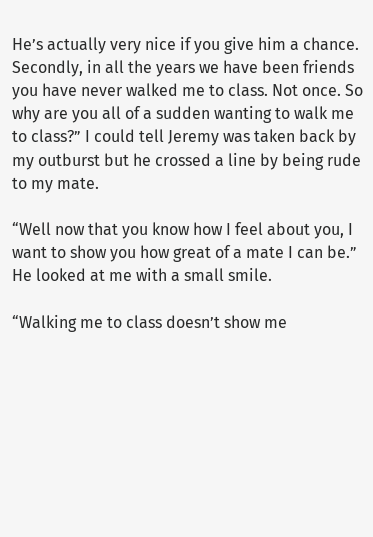He’s actually very nice if you give him a chance. Secondly, in all the years we have been friends you have never walked me to class. Not once. So why are you all of a sudden wanting to walk me to class?” I could tell Jeremy was taken back by my outburst but he crossed a line by being rude to my mate.

“Well now that you know how I feel about you, I want to show you how great of a mate I can be.” He looked at me with a small smile.

“Walking me to class doesn’t show me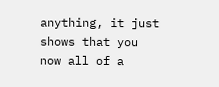anything, it just shows that you now all of a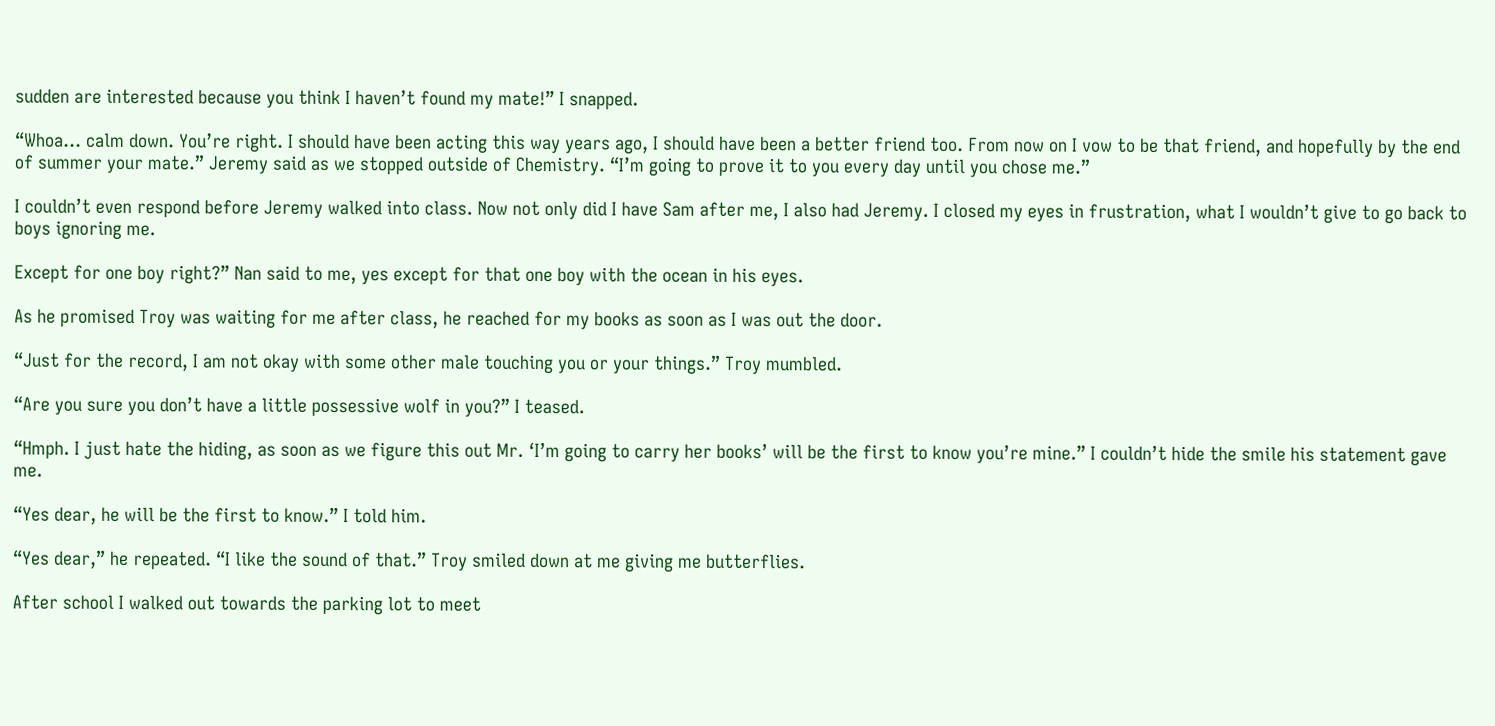sudden are interested because you think I haven’t found my mate!” I snapped.

“Whoa… calm down. You’re right. I should have been acting this way years ago, I should have been a better friend too. From now on I vow to be that friend, and hopefully by the end of summer your mate.” Jeremy said as we stopped outside of Chemistry. “I’m going to prove it to you every day until you chose me.”

I couldn’t even respond before Jeremy walked into class. Now not only did I have Sam after me, I also had Jeremy. I closed my eyes in frustration, what I wouldn’t give to go back to boys ignoring me.

Except for one boy right?” Nan said to me, yes except for that one boy with the ocean in his eyes.

As he promised Troy was waiting for me after class, he reached for my books as soon as I was out the door.

“Just for the record, I am not okay with some other male touching you or your things.” Troy mumbled.

“Are you sure you don’t have a little possessive wolf in you?” I teased.

“Hmph. I just hate the hiding, as soon as we figure this out Mr. ‘I’m going to carry her books’ will be the first to know you’re mine.” I couldn’t hide the smile his statement gave me.

“Yes dear, he will be the first to know.” I told him.

“Yes dear,” he repeated. “I like the sound of that.” Troy smiled down at me giving me butterflies.

After school I walked out towards the parking lot to meet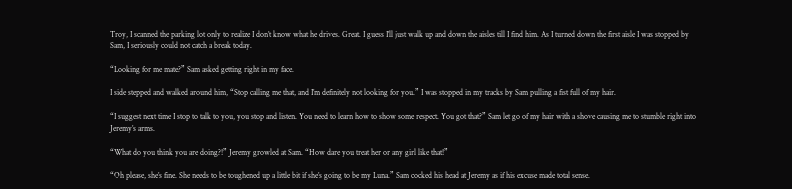Troy, I scanned the parking lot only to realize I don’t know what he drives. Great. I guess I’ll just walk up and down the aisles till I find him. As I turned down the first aisle I was stopped by Sam, I seriously could not catch a break today.

“Looking for me mate?” Sam asked getting right in my face.

I side stepped and walked around him, “Stop calling me that, and I’m definitely not looking for you.” I was stopped in my tracks by Sam pulling a fist full of my hair.

“I suggest next time I stop to talk to you, you stop and listen. You need to learn how to show some respect. You got that?” Sam let go of my hair with a shove causing me to stumble right into Jeremy’s arms.

“What do you think you are doing?!” Jeremy growled at Sam. “How dare you treat her or any girl like that!”

“Oh please, she’s fine. She needs to be toughened up a little bit if she’s going to be my Luna.” Sam cocked his head at Jeremy as if his excuse made total sense.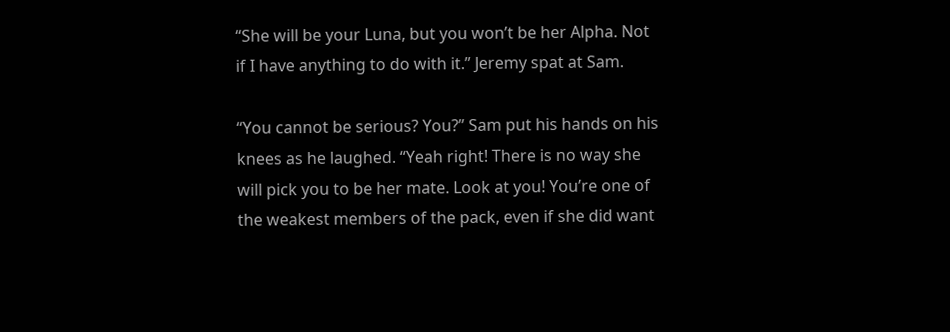“She will be your Luna, but you won’t be her Alpha. Not if I have anything to do with it.” Jeremy spat at Sam.

“You cannot be serious? You?” Sam put his hands on his knees as he laughed. “Yeah right! There is no way she will pick you to be her mate. Look at you! You’re one of the weakest members of the pack, even if she did want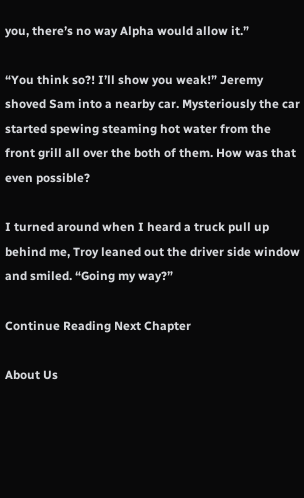you, there’s no way Alpha would allow it.”

“You think so?! I’ll show you weak!” Jeremy shoved Sam into a nearby car. Mysteriously the car started spewing steaming hot water from the front grill all over the both of them. How was that even possible?

I turned around when I heard a truck pull up behind me, Troy leaned out the driver side window and smiled. “Going my way?”

Continue Reading Next Chapter

About Us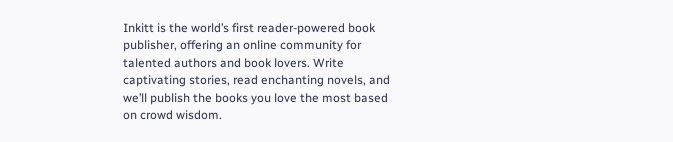Inkitt is the world’s first reader-powered book publisher, offering an online community for talented authors and book lovers. Write captivating stories, read enchanting novels, and we’ll publish the books you love the most based on crowd wisdom.